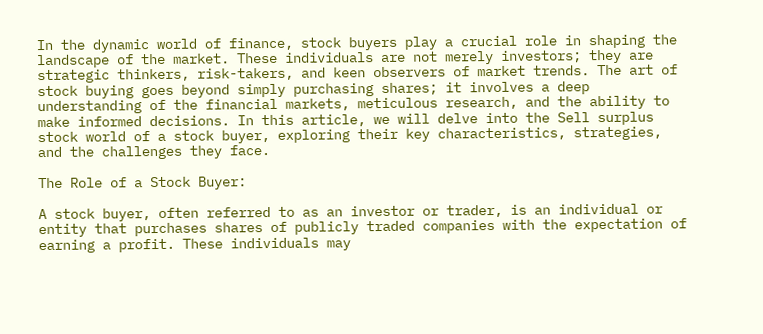In the dynamic world of finance, stock buyers play a crucial role in shaping the landscape of the market. These individuals are not merely investors; they are strategic thinkers, risk-takers, and keen observers of market trends. The art of stock buying goes beyond simply purchasing shares; it involves a deep understanding of the financial markets, meticulous research, and the ability to make informed decisions. In this article, we will delve into the Sell surplus stock world of a stock buyer, exploring their key characteristics, strategies, and the challenges they face.

The Role of a Stock Buyer:

A stock buyer, often referred to as an investor or trader, is an individual or entity that purchases shares of publicly traded companies with the expectation of earning a profit. These individuals may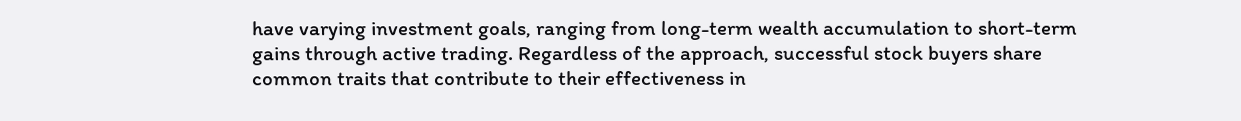have varying investment goals, ranging from long-term wealth accumulation to short-term gains through active trading. Regardless of the approach, successful stock buyers share common traits that contribute to their effectiveness in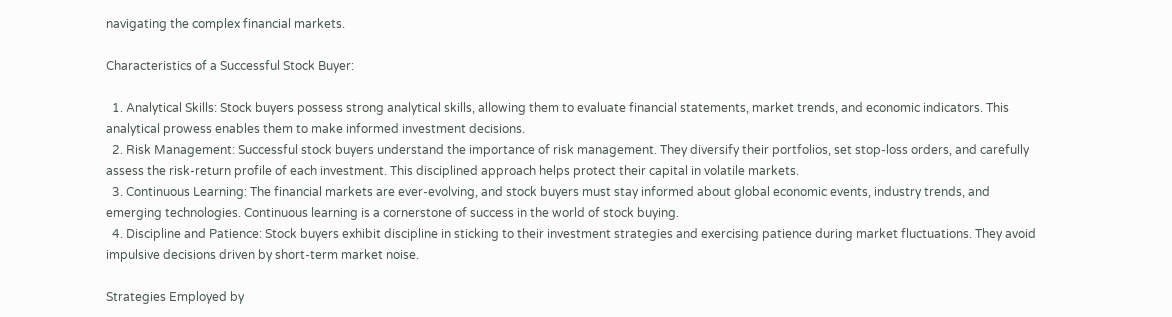navigating the complex financial markets.

Characteristics of a Successful Stock Buyer:

  1. Analytical Skills: Stock buyers possess strong analytical skills, allowing them to evaluate financial statements, market trends, and economic indicators. This analytical prowess enables them to make informed investment decisions.
  2. Risk Management: Successful stock buyers understand the importance of risk management. They diversify their portfolios, set stop-loss orders, and carefully assess the risk-return profile of each investment. This disciplined approach helps protect their capital in volatile markets.
  3. Continuous Learning: The financial markets are ever-evolving, and stock buyers must stay informed about global economic events, industry trends, and emerging technologies. Continuous learning is a cornerstone of success in the world of stock buying.
  4. Discipline and Patience: Stock buyers exhibit discipline in sticking to their investment strategies and exercising patience during market fluctuations. They avoid impulsive decisions driven by short-term market noise.

Strategies Employed by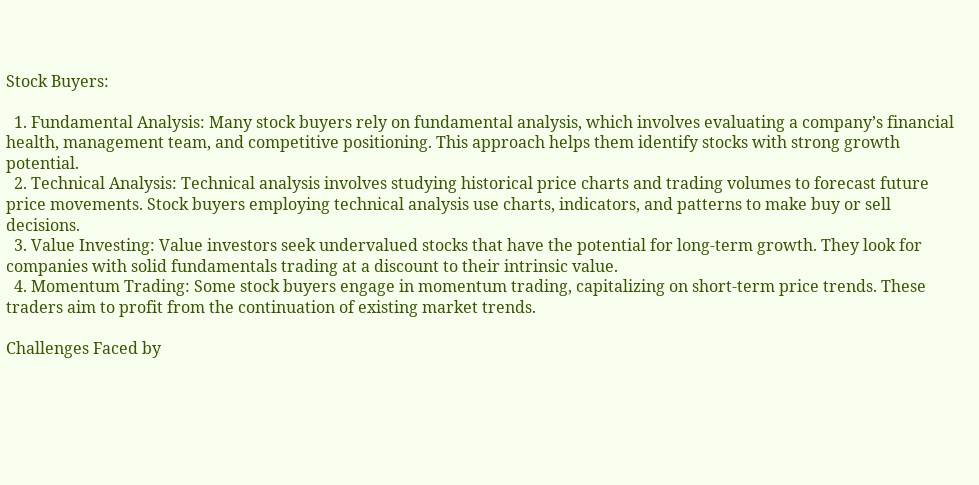Stock Buyers:

  1. Fundamental Analysis: Many stock buyers rely on fundamental analysis, which involves evaluating a company’s financial health, management team, and competitive positioning. This approach helps them identify stocks with strong growth potential.
  2. Technical Analysis: Technical analysis involves studying historical price charts and trading volumes to forecast future price movements. Stock buyers employing technical analysis use charts, indicators, and patterns to make buy or sell decisions.
  3. Value Investing: Value investors seek undervalued stocks that have the potential for long-term growth. They look for companies with solid fundamentals trading at a discount to their intrinsic value.
  4. Momentum Trading: Some stock buyers engage in momentum trading, capitalizing on short-term price trends. These traders aim to profit from the continuation of existing market trends.

Challenges Faced by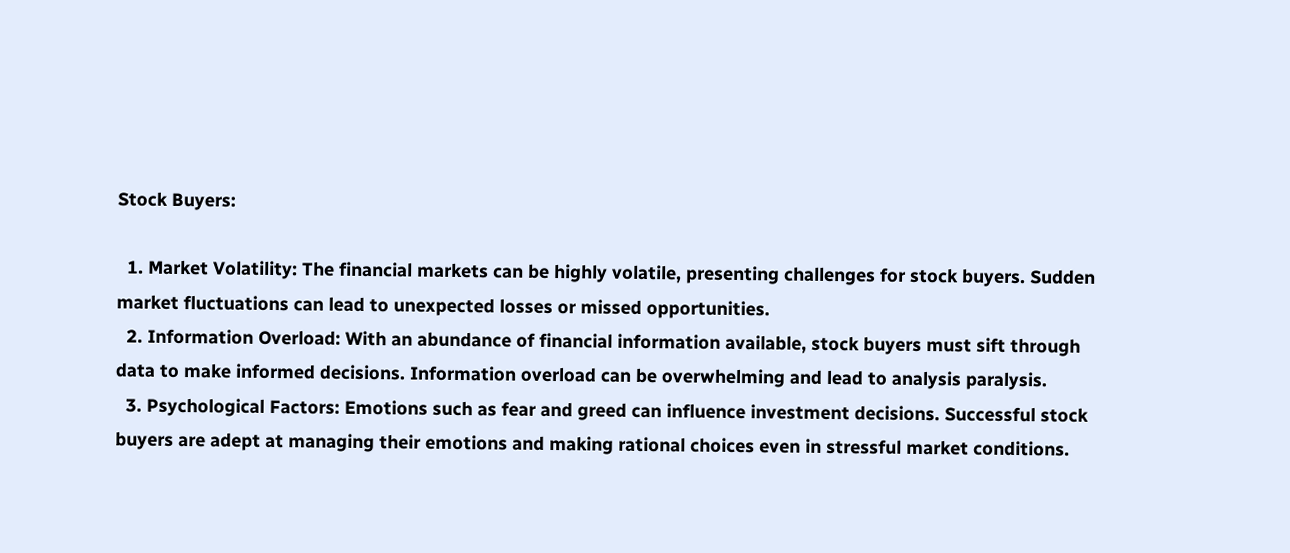Stock Buyers:

  1. Market Volatility: The financial markets can be highly volatile, presenting challenges for stock buyers. Sudden market fluctuations can lead to unexpected losses or missed opportunities.
  2. Information Overload: With an abundance of financial information available, stock buyers must sift through data to make informed decisions. Information overload can be overwhelming and lead to analysis paralysis.
  3. Psychological Factors: Emotions such as fear and greed can influence investment decisions. Successful stock buyers are adept at managing their emotions and making rational choices even in stressful market conditions.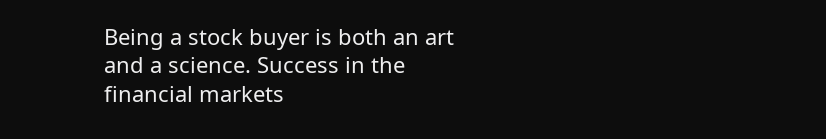Being a stock buyer is both an art and a science. Success in the financial markets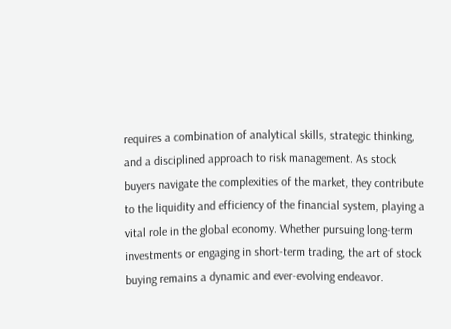requires a combination of analytical skills, strategic thinking, and a disciplined approach to risk management. As stock buyers navigate the complexities of the market, they contribute to the liquidity and efficiency of the financial system, playing a vital role in the global economy. Whether pursuing long-term investments or engaging in short-term trading, the art of stock buying remains a dynamic and ever-evolving endeavor.